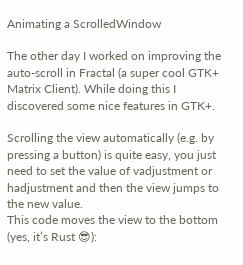Animating a ScrolledWindow

The other day I worked on improving the auto-scroll in Fractal (a super cool GTK+ Matrix Client). While doing this I discovered some nice features in GTK+.

Scrolling the view automatically (e.g. by pressing a button) is quite easy, you just need to set the value of vadjustment or hadjustment and then the view jumps to the new value.
This code moves the view to the bottom (yes, it’s Rust 😎):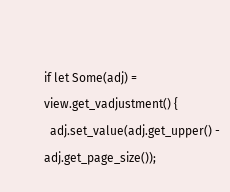if let Some(adj) = view.get_vadjustment() {
  adj.set_value(adj.get_upper() - adj.get_page_size());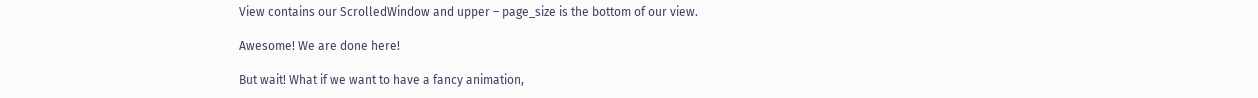View contains our ScrolledWindow and upper – page_size is the bottom of our view.

Awesome! We are done here!

But wait! What if we want to have a fancy animation,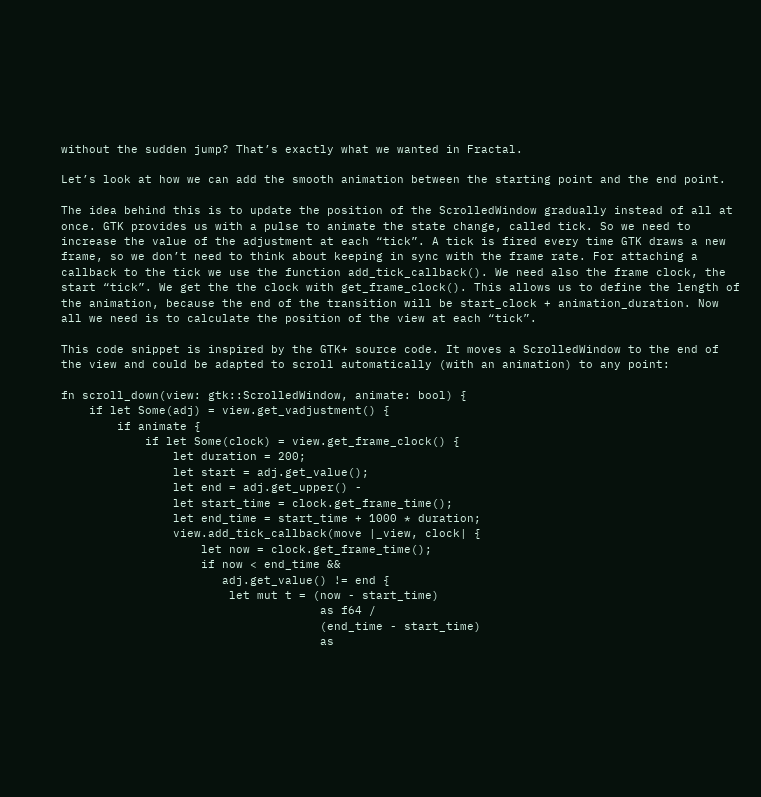without the sudden jump? That’s exactly what we wanted in Fractal.

Let’s look at how we can add the smooth animation between the starting point and the end point.

The idea behind this is to update the position of the ScrolledWindow gradually instead of all at once. GTK provides us with a pulse to animate the state change, called tick. So we need to increase the value of the adjustment at each “tick”. A tick is fired every time GTK draws a new frame, so we don’t need to think about keeping in sync with the frame rate. For attaching a callback to the tick we use the function add_tick_callback(). We need also the frame clock, the start “tick”. We get the the clock with get_frame_clock(). This allows us to define the length of the animation, because the end of the transition will be start_clock + animation_duration. Now all we need is to calculate the position of the view at each “tick”.

This code snippet is inspired by the GTK+ source code. It moves a ScrolledWindow to the end of the view and could be adapted to scroll automatically (with an animation) to any point:

fn scroll_down(view: gtk::ScrolledWindow, animate: bool) {
    if let Some(adj) = view.get_vadjustment() {
        if animate {
            if let Some(clock) = view.get_frame_clock() {
                let duration = 200;
                let start = adj.get_value();
                let end = adj.get_upper() -
                let start_time = clock.get_frame_time();
                let end_time = start_time + 1000 * duration;
                view.add_tick_callback(move |_view, clock| {
                    let now = clock.get_frame_time();
                    if now < end_time &&
                       adj.get_value() != end {
                        let mut t = (now - start_time)
                                     as f64 /
                                     (end_time - start_time)
                                     as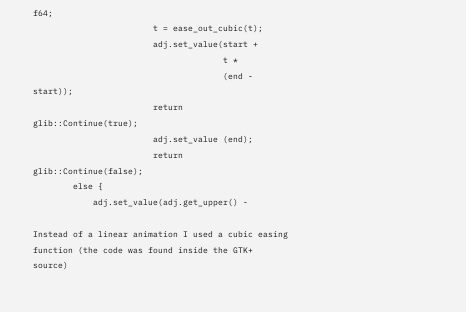f64;
                        t = ease_out_cubic(t);
                        adj.set_value(start +
                                      t *
                                      (end - start));
                        return glib::Continue(true);
                        adj.set_value (end);
                        return glib::Continue(false);
        else {
            adj.set_value(adj.get_upper() -

Instead of a linear animation I used a cubic easing function (the code was found inside the GTK+ source)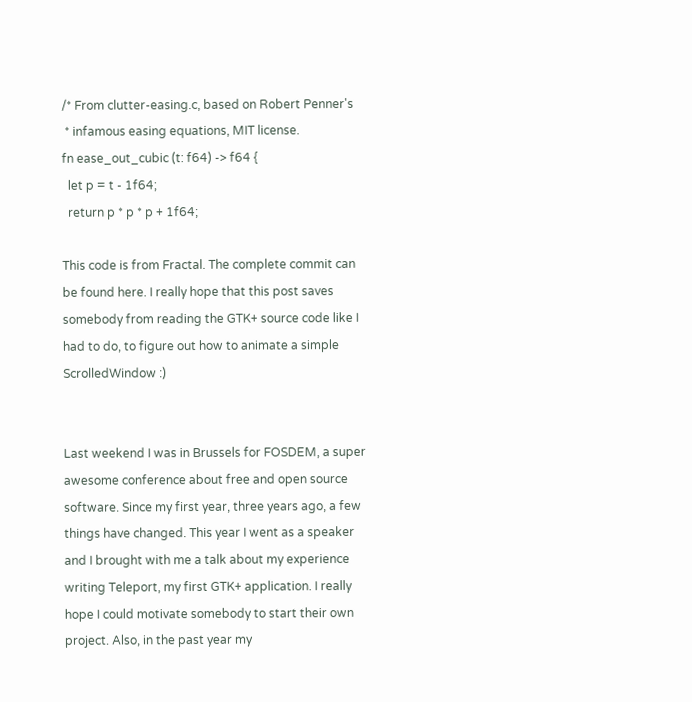/* From clutter-easing.c, based on Robert Penner's
 * infamous easing equations, MIT license.
fn ease_out_cubic (t: f64) -> f64 {
  let p = t - 1f64;
  return p * p * p + 1f64;

This code is from Fractal. The complete commit can be found here. I really hope that this post saves somebody from reading the GTK+ source code like I had to do, to figure out how to animate a simple ScrolledWindow :)


Last weekend I was in Brussels for FOSDEM, a super awesome conference about free and open source software. Since my first year, three years ago, a few things have changed. This year I went as a speaker and I brought with me a talk about my experience writing Teleport, my first GTK+ application. I really hope I could motivate somebody to start their own project. Also, in the past year my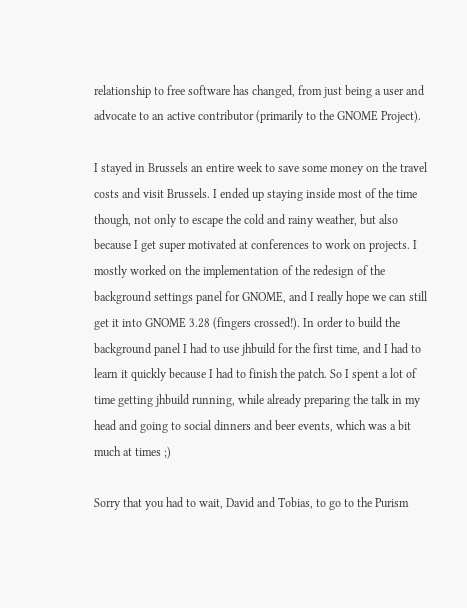relationship to free software has changed, from just being a user and advocate to an active contributor (primarily to the GNOME Project).

I stayed in Brussels an entire week to save some money on the travel costs and visit Brussels. I ended up staying inside most of the time though, not only to escape the cold and rainy weather, but also because I get super motivated at conferences to work on projects. I mostly worked on the implementation of the redesign of the background settings panel for GNOME, and I really hope we can still get it into GNOME 3.28 (fingers crossed!). In order to build the background panel I had to use jhbuild for the first time, and I had to learn it quickly because I had to finish the patch. So I spent a lot of time getting jhbuild running, while already preparing the talk in my head and going to social dinners and beer events, which was a bit much at times ;)

Sorry that you had to wait, David and Tobias, to go to the Purism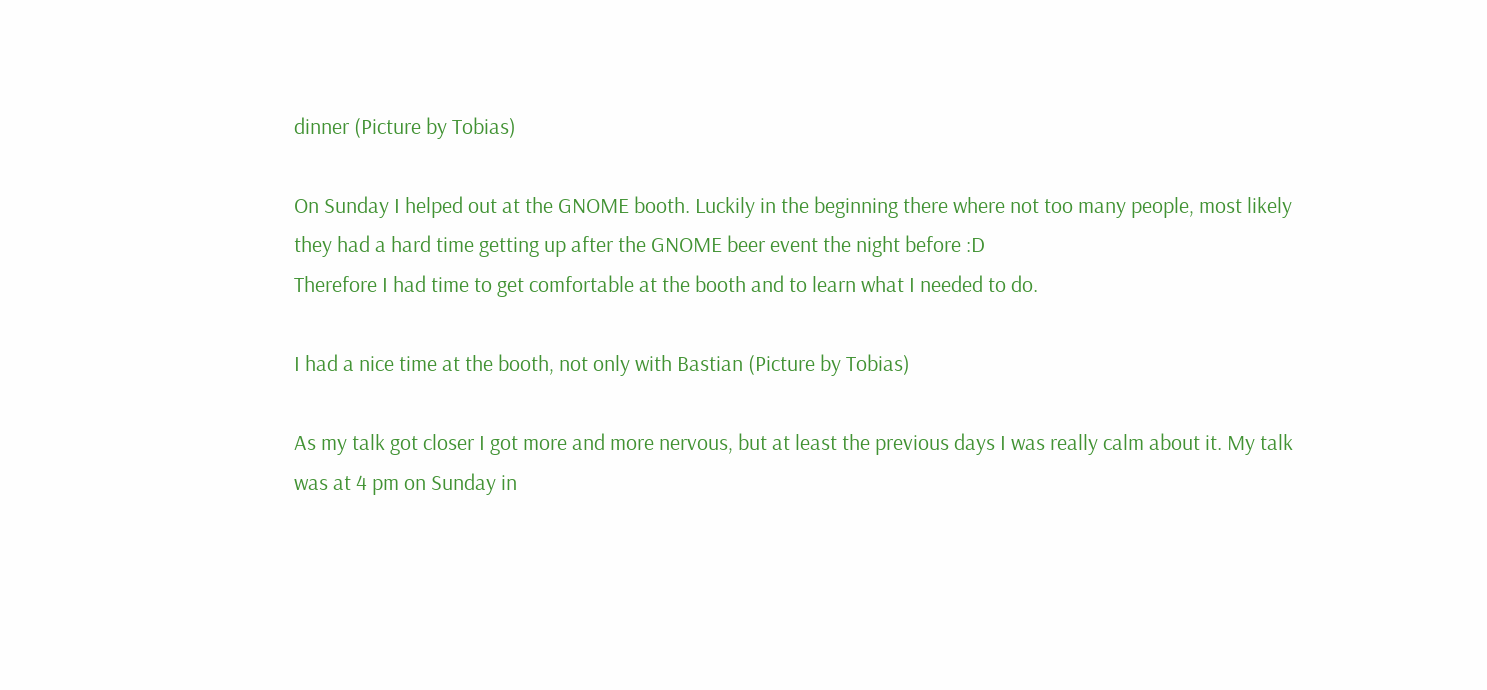dinner (Picture by Tobias)

On Sunday I helped out at the GNOME booth. Luckily in the beginning there where not too many people, most likely they had a hard time getting up after the GNOME beer event the night before :D
Therefore I had time to get comfortable at the booth and to learn what I needed to do.

I had a nice time at the booth, not only with Bastian (Picture by Tobias)

As my talk got closer I got more and more nervous, but at least the previous days I was really calm about it. My talk was at 4 pm on Sunday in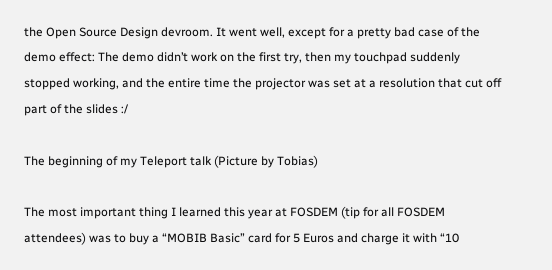the Open Source Design devroom. It went well, except for a pretty bad case of the demo effect: The demo didn’t work on the first try, then my touchpad suddenly stopped working, and the entire time the projector was set at a resolution that cut off part of the slides :/

The beginning of my Teleport talk (Picture by Tobias)

The most important thing I learned this year at FOSDEM (tip for all FOSDEM attendees) was to buy a “MOBIB Basic” card for 5 Euros and charge it with “10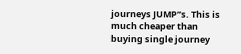journeys JUMP”s. This is much cheaper than buying single journey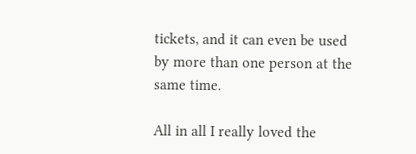tickets, and it can even be used by more than one person at the same time.

All in all I really loved the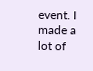event. I made a lot of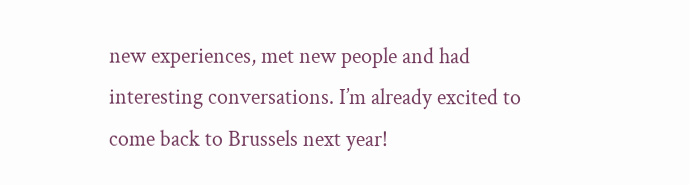new experiences, met new people and had interesting conversations. I’m already excited to come back to Brussels next year!